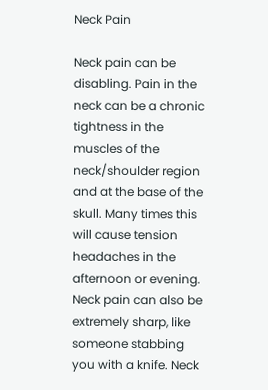Neck Pain

Neck pain can be disabling. Pain in the neck can be a chronic tightness in the muscles of the neck/shoulder region and at the base of the skull. Many times this will cause tension headaches in the afternoon or evening. Neck pain can also be extremely sharp, like someone stabbing you with a knife. Neck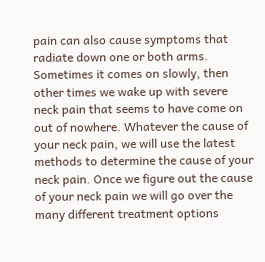pain can also cause symptoms that radiate down one or both arms. Sometimes it comes on slowly, then other times we wake up with severe neck pain that seems to have come on out of nowhere. Whatever the cause of your neck pain, we will use the latest methods to determine the cause of your neck pain. Once we figure out the cause of your neck pain we will go over the many different treatment options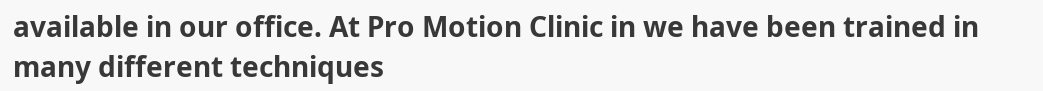available in our office. At Pro Motion Clinic in we have been trained in many different techniques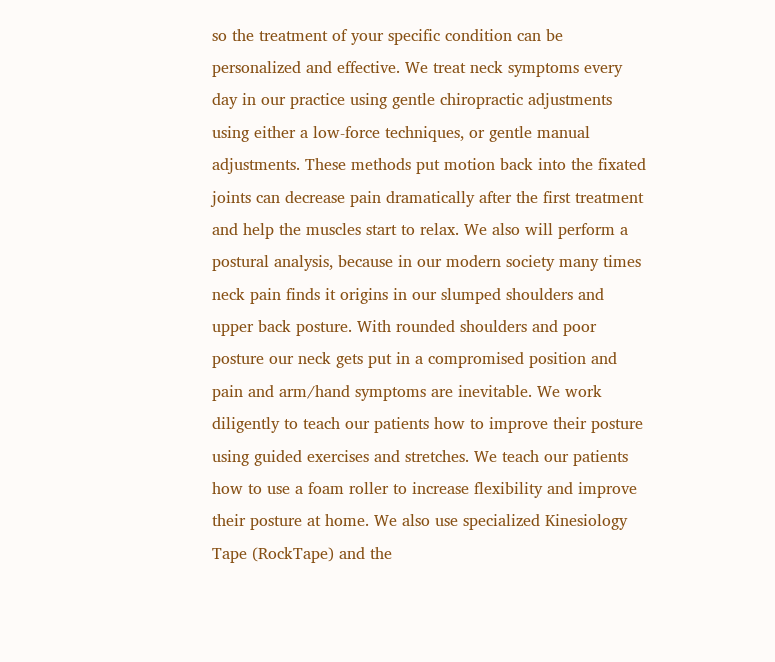so the treatment of your specific condition can be personalized and effective. We treat neck symptoms every day in our practice using gentle chiropractic adjustments using either a low-force techniques, or gentle manual adjustments. These methods put motion back into the fixated joints can decrease pain dramatically after the first treatment and help the muscles start to relax. We also will perform a postural analysis, because in our modern society many times neck pain finds it origins in our slumped shoulders and upper back posture. With rounded shoulders and poor posture our neck gets put in a compromised position and pain and arm/hand symptoms are inevitable. We work diligently to teach our patients how to improve their posture using guided exercises and stretches. We teach our patients how to use a foam roller to increase flexibility and improve their posture at home. We also use specialized Kinesiology Tape (RockTape) and the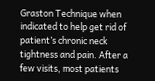Graston Technique when indicated to help get rid of patient’s chronic neck tightness and pain. After a few visits, most patients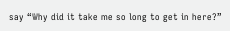say “Why did it take me so long to get in here?”